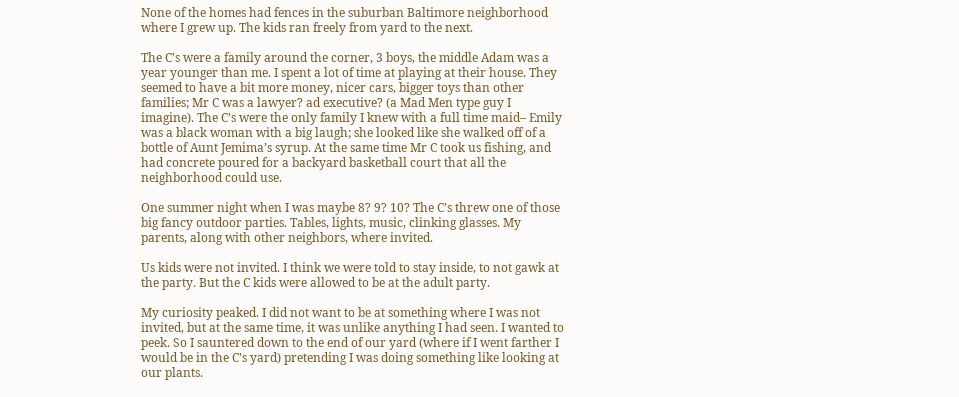None of the homes had fences in the suburban Baltimore neighborhood where I grew up. The kids ran freely from yard to the next.

The C’s were a family around the corner, 3 boys, the middle Adam was a year younger than me. I spent a lot of time at playing at their house. They seemed to have a bit more money, nicer cars, bigger toys than other families; Mr C was a lawyer? ad executive? (a Mad Men type guy I imagine). The C’s were the only family I knew with a full time maid– Emily was a black woman with a big laugh; she looked like she walked off of a bottle of Aunt Jemima’s syrup. At the same time Mr C took us fishing, and had concrete poured for a backyard basketball court that all the neighborhood could use.

One summer night when I was maybe 8? 9? 10? The C’s threw one of those big fancy outdoor parties. Tables, lights, music, clinking glasses. My parents, along with other neighbors, where invited.

Us kids were not invited. I think we were told to stay inside, to not gawk at the party. But the C kids were allowed to be at the adult party.

My curiosity peaked. I did not want to be at something where I was not invited, but at the same time, it was unlike anything I had seen. I wanted to peek. So I sauntered down to the end of our yard (where if I went farther I would be in the C’s yard) pretending I was doing something like looking at our plants.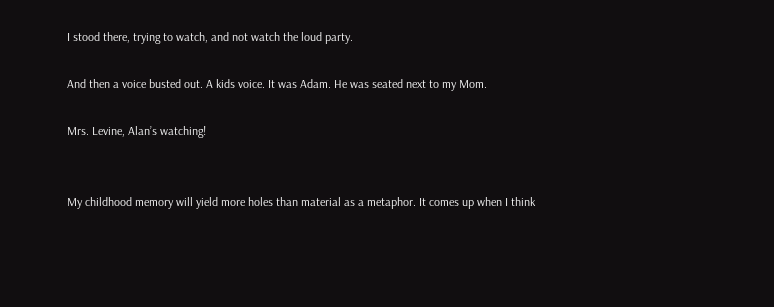I stood there, trying to watch, and not watch the loud party.

And then a voice busted out. A kids voice. It was Adam. He was seated next to my Mom.

Mrs. Levine, Alan’s watching!


My childhood memory will yield more holes than material as a metaphor. It comes up when I think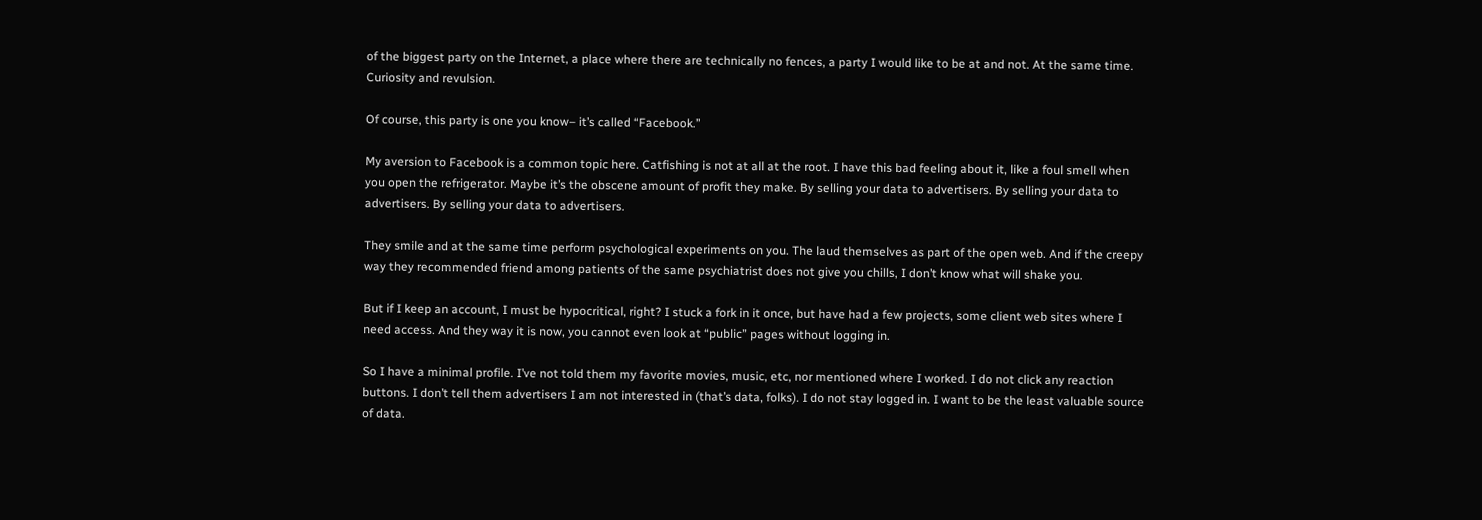of the biggest party on the Internet, a place where there are technically no fences, a party I would like to be at and not. At the same time. Curiosity and revulsion.

Of course, this party is one you know– it’s called “Facebook.”

My aversion to Facebook is a common topic here. Catfishing is not at all at the root. I have this bad feeling about it, like a foul smell when you open the refrigerator. Maybe it’s the obscene amount of profit they make. By selling your data to advertisers. By selling your data to advertisers. By selling your data to advertisers.

They smile and at the same time perform psychological experiments on you. The laud themselves as part of the open web. And if the creepy way they recommended friend among patients of the same psychiatrist does not give you chills, I don’t know what will shake you.

But if I keep an account, I must be hypocritical, right? I stuck a fork in it once, but have had a few projects, some client web sites where I need access. And they way it is now, you cannot even look at “public” pages without logging in.

So I have a minimal profile. I’ve not told them my favorite movies, music, etc, nor mentioned where I worked. I do not click any reaction buttons. I don’t tell them advertisers I am not interested in (that’s data, folks). I do not stay logged in. I want to be the least valuable source of data.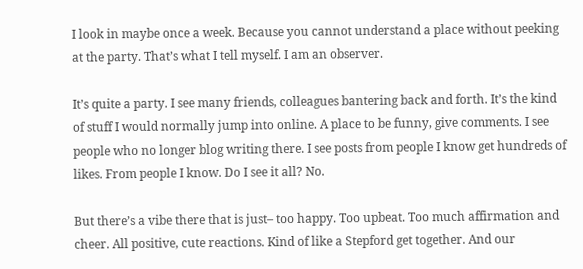I look in maybe once a week. Because you cannot understand a place without peeking at the party. That’s what I tell myself. I am an observer.

It’s quite a party. I see many friends, colleagues bantering back and forth. It’s the kind of stuff I would normally jump into online. A place to be funny, give comments. I see people who no longer blog writing there. I see posts from people I know get hundreds of likes. From people I know. Do I see it all? No.

But there’s a vibe there that is just– too happy. Too upbeat. Too much affirmation and cheer. All positive, cute reactions. Kind of like a Stepford get together. And our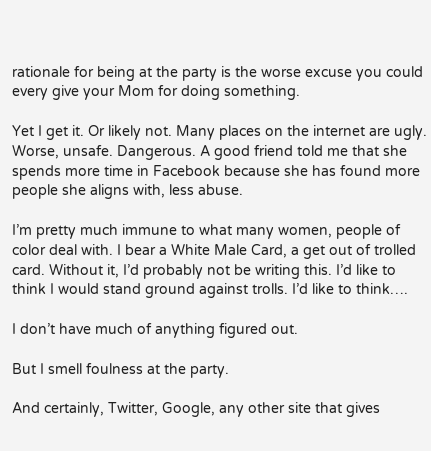rationale for being at the party is the worse excuse you could every give your Mom for doing something.

Yet I get it. Or likely not. Many places on the internet are ugly. Worse, unsafe. Dangerous. A good friend told me that she spends more time in Facebook because she has found more people she aligns with, less abuse.

I’m pretty much immune to what many women, people of color deal with. I bear a White Male Card, a get out of trolled card. Without it, I’d probably not be writing this. I’d like to think I would stand ground against trolls. I’d like to think….

I don’t have much of anything figured out.

But I smell foulness at the party.

And certainly, Twitter, Google, any other site that gives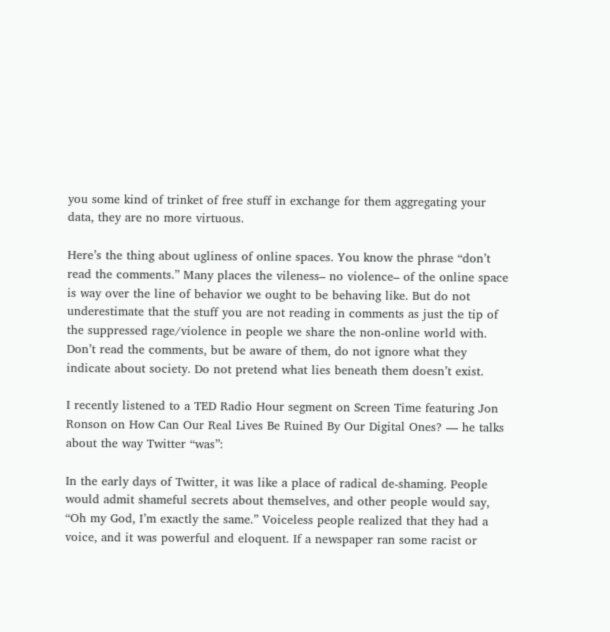you some kind of trinket of free stuff in exchange for them aggregating your data, they are no more virtuous.

Here’s the thing about ugliness of online spaces. You know the phrase “don’t read the comments.” Many places the vileness– no violence– of the online space is way over the line of behavior we ought to be behaving like. But do not underestimate that the stuff you are not reading in comments as just the tip of the suppressed rage/violence in people we share the non-online world with. Don’t read the comments, but be aware of them, do not ignore what they indicate about society. Do not pretend what lies beneath them doesn’t exist.

I recently listened to a TED Radio Hour segment on Screen Time featuring Jon Ronson on How Can Our Real Lives Be Ruined By Our Digital Ones? — he talks about the way Twitter “was”:

In the early days of Twitter, it was like a place of radical de-shaming. People would admit shameful secrets about themselves, and other people would say, “Oh my God, I’m exactly the same.” Voiceless people realized that they had a voice, and it was powerful and eloquent. If a newspaper ran some racist or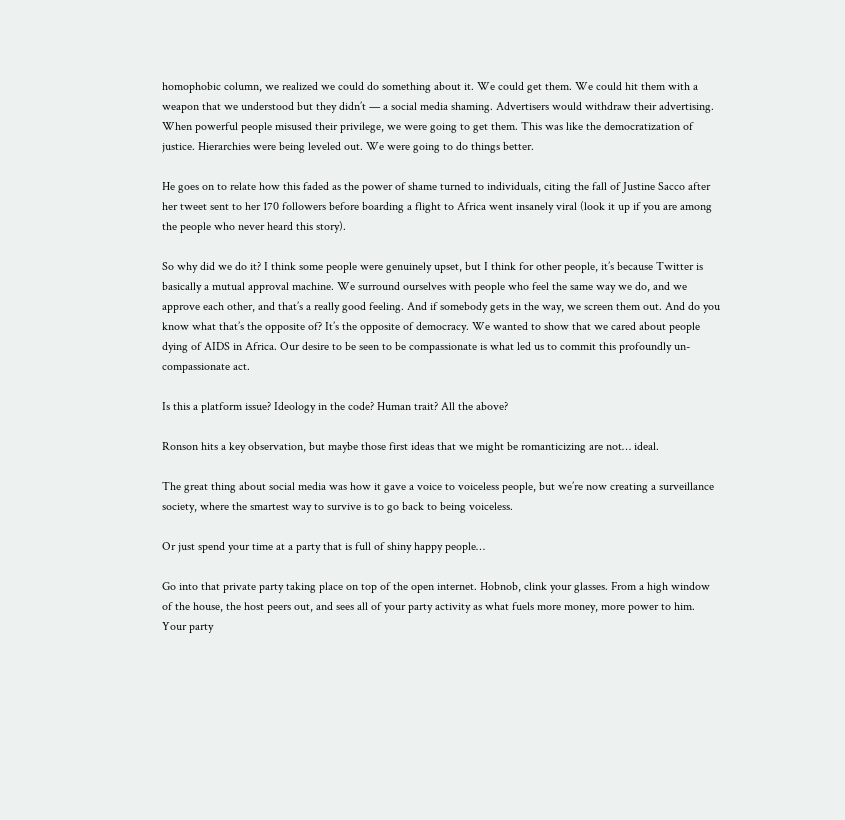homophobic column, we realized we could do something about it. We could get them. We could hit them with a weapon that we understood but they didn’t — a social media shaming. Advertisers would withdraw their advertising. When powerful people misused their privilege, we were going to get them. This was like the democratization of justice. Hierarchies were being leveled out. We were going to do things better.

He goes on to relate how this faded as the power of shame turned to individuals, citing the fall of Justine Sacco after her tweet sent to her 170 followers before boarding a flight to Africa went insanely viral (look it up if you are among the people who never heard this story).

So why did we do it? I think some people were genuinely upset, but I think for other people, it’s because Twitter is basically a mutual approval machine. We surround ourselves with people who feel the same way we do, and we approve each other, and that’s a really good feeling. And if somebody gets in the way, we screen them out. And do you know what that’s the opposite of? It’s the opposite of democracy. We wanted to show that we cared about people dying of AIDS in Africa. Our desire to be seen to be compassionate is what led us to commit this profoundly un-compassionate act.

Is this a platform issue? Ideology in the code? Human trait? All the above?

Ronson hits a key observation, but maybe those first ideas that we might be romanticizing are not… ideal.

The great thing about social media was how it gave a voice to voiceless people, but we’re now creating a surveillance society, where the smartest way to survive is to go back to being voiceless.

Or just spend your time at a party that is full of shiny happy people…

Go into that private party taking place on top of the open internet. Hobnob, clink your glasses. From a high window of the house, the host peers out, and sees all of your party activity as what fuels more money, more power to him. Your party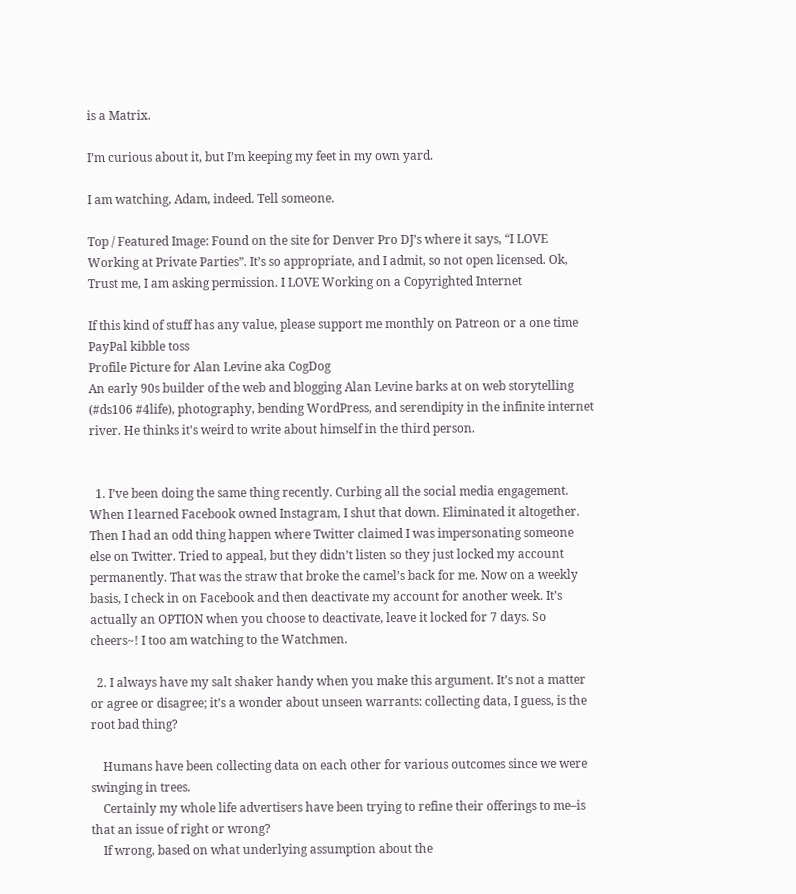is a Matrix.

I’m curious about it, but I’m keeping my feet in my own yard.

I am watching, Adam, indeed. Tell someone.

Top / Featured Image: Found on the site for Denver Pro DJ’s where it says, “I LOVE Working at Private Parties”. It’s so appropriate, and I admit, so not open licensed. Ok, Trust me, I am asking permission. I LOVE Working on a Copyrighted Internet

If this kind of stuff has any value, please support me monthly on Patreon or a one time PayPal kibble toss
Profile Picture for Alan Levine aka CogDog
An early 90s builder of the web and blogging Alan Levine barks at on web storytelling (#ds106 #4life), photography, bending WordPress, and serendipity in the infinite internet river. He thinks it's weird to write about himself in the third person.


  1. I’ve been doing the same thing recently. Curbing all the social media engagement. When I learned Facebook owned Instagram, I shut that down. Eliminated it altogether. Then I had an odd thing happen where Twitter claimed I was impersonating someone else on Twitter. Tried to appeal, but they didn’t listen so they just locked my account permanently. That was the straw that broke the camel’s back for me. Now on a weekly basis, I check in on Facebook and then deactivate my account for another week. It’s actually an OPTION when you choose to deactivate, leave it locked for 7 days. So cheers~! I too am watching to the Watchmen.

  2. I always have my salt shaker handy when you make this argument. It’s not a matter or agree or disagree; it’s a wonder about unseen warrants: collecting data, I guess, is the root bad thing?

    Humans have been collecting data on each other for various outcomes since we were swinging in trees.
    Certainly my whole life advertisers have been trying to refine their offerings to me–is that an issue of right or wrong?
    If wrong, based on what underlying assumption about the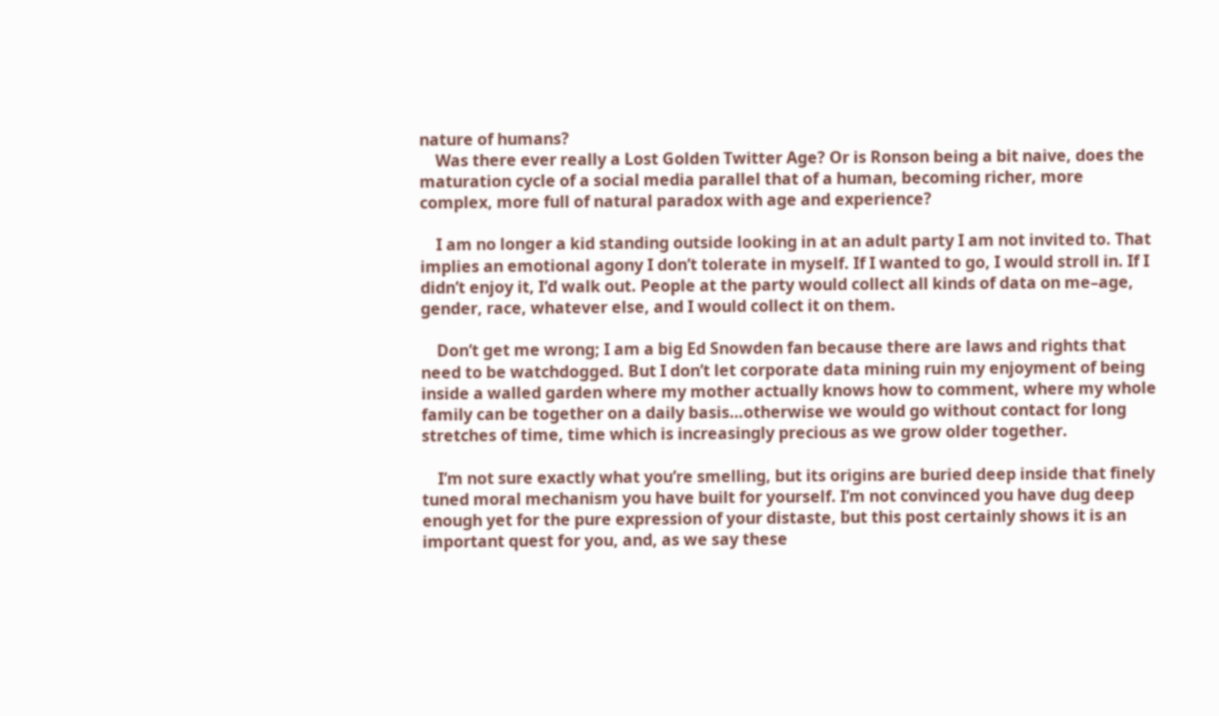nature of humans?
    Was there ever really a Lost Golden Twitter Age? Or is Ronson being a bit naive, does the maturation cycle of a social media parallel that of a human, becoming richer, more complex, more full of natural paradox with age and experience?

    I am no longer a kid standing outside looking in at an adult party I am not invited to. That implies an emotional agony I don’t tolerate in myself. If I wanted to go, I would stroll in. If I didn’t enjoy it, I’d walk out. People at the party would collect all kinds of data on me–age, gender, race, whatever else, and I would collect it on them.

    Don’t get me wrong; I am a big Ed Snowden fan because there are laws and rights that need to be watchdogged. But I don’t let corporate data mining ruin my enjoyment of being inside a walled garden where my mother actually knows how to comment, where my whole family can be together on a daily basis…otherwise we would go without contact for long stretches of time, time which is increasingly precious as we grow older together.

    I’m not sure exactly what you’re smelling, but its origins are buried deep inside that finely tuned moral mechanism you have built for yourself. I’m not convinced you have dug deep enough yet for the pure expression of your distaste, but this post certainly shows it is an important quest for you, and, as we say these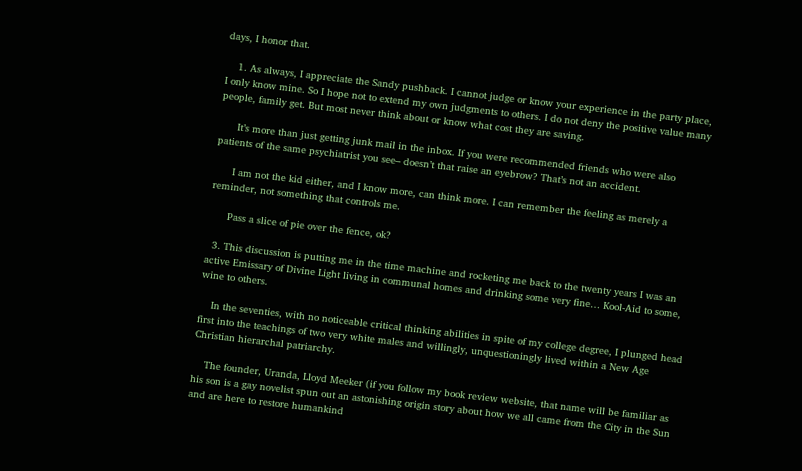days, I honor that.

    1. As always, I appreciate the Sandy pushback. I cannot judge or know your experience in the party place, I only know mine. So I hope not to extend my own judgments to others. I do not deny the positive value many people, family get. But most never think about or know what cost they are saving.

      It’s more than just getting junk mail in the inbox. If you were recommended friends who were also patients of the same psychiatrist you see– doesn’t that raise an eyebrow? That’s not an accident.

      I am not the kid either, and I know more, can think more. I can remember the feeling as merely a reminder, not something that controls me.

      Pass a slice of pie over the fence, ok?

  3. This discussion is putting me in the time machine and rocketing me back to the twenty years I was an active Emissary of Divine Light living in communal homes and drinking some very fine… Kool-Aid to some, wine to others.

    In the seventies, with no noticeable critical thinking abilities in spite of my college degree, I plunged head first into the teachings of two very white males and willingly, unquestioningly lived within a New Age Christian hierarchal patriarchy.

    The founder, Uranda, Lloyd Meeker (if you follow my book review website, that name will be familiar as his son is a gay novelist spun out an astonishing origin story about how we all came from the City in the Sun and are here to restore humankind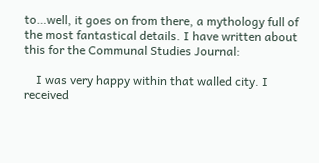to…well, it goes on from there, a mythology full of the most fantastical details. I have written about this for the Communal Studies Journal:

    I was very happy within that walled city. I received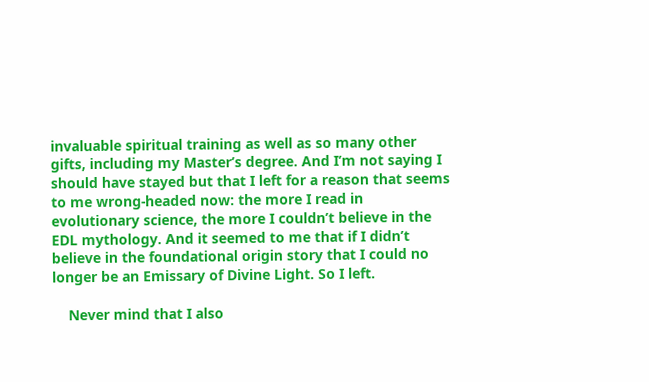invaluable spiritual training as well as so many other gifts, including my Master’s degree. And I’m not saying I should have stayed but that I left for a reason that seems to me wrong-headed now: the more I read in evolutionary science, the more I couldn’t believe in the EDL mythology. And it seemed to me that if I didn’t believe in the foundational origin story that I could no longer be an Emissary of Divine Light. So I left.

    Never mind that I also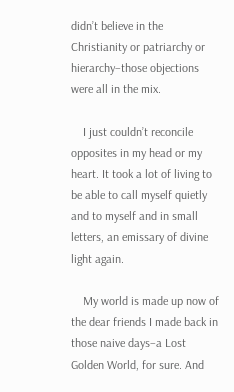didn’t believe in the Christianity or patriarchy or hierarchy–those objections were all in the mix.

    I just couldn’t reconcile opposites in my head or my heart. It took a lot of living to be able to call myself quietly and to myself and in small letters, an emissary of divine light again.

    My world is made up now of the dear friends I made back in those naive days–a Lost Golden World, for sure. And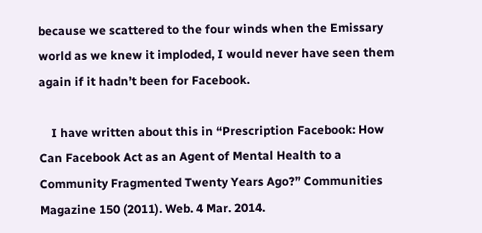because we scattered to the four winds when the Emissary world as we knew it imploded, I would never have seen them again if it hadn’t been for Facebook.

    I have written about this in “Prescription Facebook: How Can Facebook Act as an Agent of Mental Health to a Community Fragmented Twenty Years Ago?” Communities Magazine 150 (2011). Web. 4 Mar. 2014.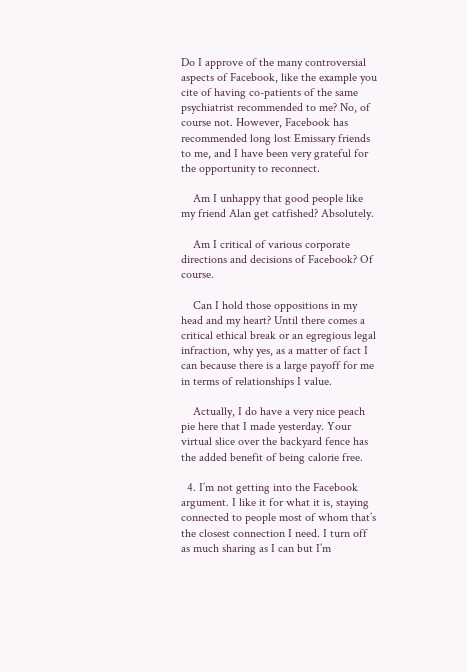Do I approve of the many controversial aspects of Facebook, like the example you cite of having co-patients of the same psychiatrist recommended to me? No, of course not. However, Facebook has recommended long lost Emissary friends to me, and I have been very grateful for the opportunity to reconnect.

    Am I unhappy that good people like my friend Alan get catfished? Absolutely.

    Am I critical of various corporate directions and decisions of Facebook? Of course.

    Can I hold those oppositions in my head and my heart? Until there comes a critical ethical break or an egregious legal infraction, why yes, as a matter of fact I can because there is a large payoff for me in terms of relationships I value.

    Actually, I do have a very nice peach pie here that I made yesterday. Your virtual slice over the backyard fence has the added benefit of being calorie free.

  4. I’m not getting into the Facebook argument. I like it for what it is, staying connected to people most of whom that’s the closest connection I need. I turn off as much sharing as I can but I’m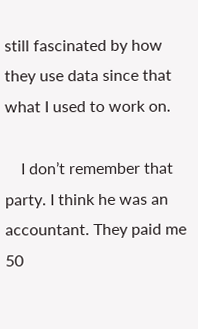still fascinated by how they use data since that what I used to work on.

    I don’t remember that party. I think he was an accountant. They paid me 50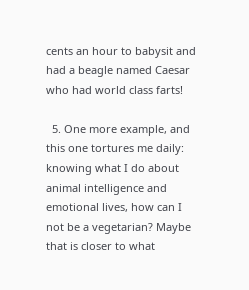cents an hour to babysit and had a beagle named Caesar who had world class farts!

  5. One more example, and this one tortures me daily: knowing what I do about animal intelligence and emotional lives, how can I not be a vegetarian? Maybe that is closer to what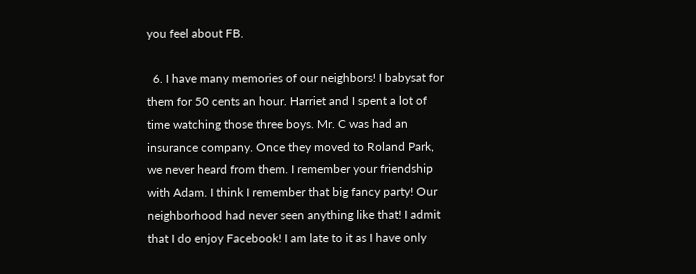you feel about FB.

  6. I have many memories of our neighbors! I babysat for them for 50 cents an hour. Harriet and I spent a lot of time watching those three boys. Mr. C was had an insurance company. Once they moved to Roland Park, we never heard from them. I remember your friendship with Adam. I think I remember that big fancy party! Our neighborhood had never seen anything like that! I admit that I do enjoy Facebook! I am late to it as I have only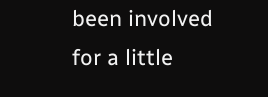been involved for a little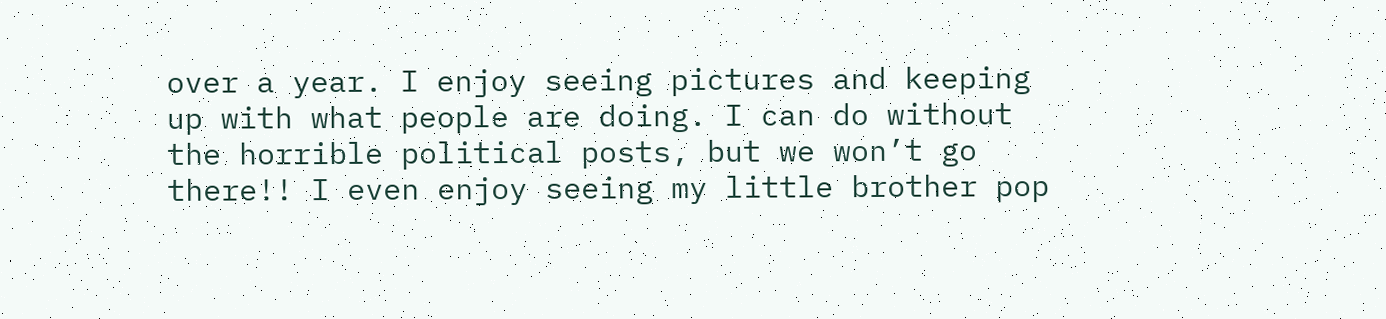over a year. I enjoy seeing pictures and keeping up with what people are doing. I can do without the horrible political posts, but we won’t go there!! I even enjoy seeing my little brother pop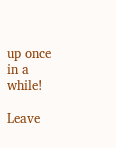up once in a while!

Leave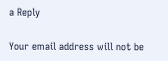a Reply

Your email address will not be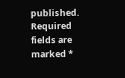published. Required fields are marked *